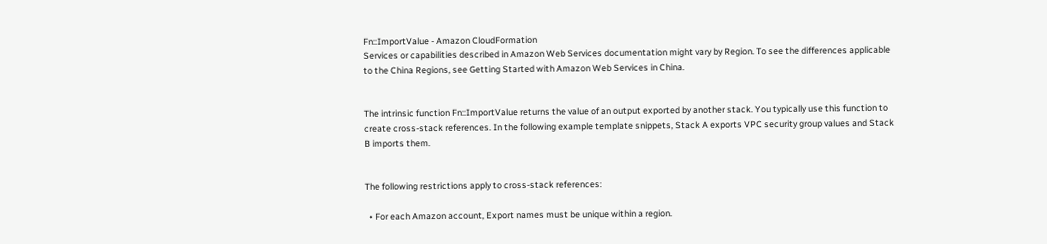Fn::ImportValue - Amazon CloudFormation
Services or capabilities described in Amazon Web Services documentation might vary by Region. To see the differences applicable to the China Regions, see Getting Started with Amazon Web Services in China.


The intrinsic function Fn::ImportValue returns the value of an output exported by another stack. You typically use this function to create cross-stack references. In the following example template snippets, Stack A exports VPC security group values and Stack B imports them.


The following restrictions apply to cross-stack references:

  • For each Amazon account, Export names must be unique within a region.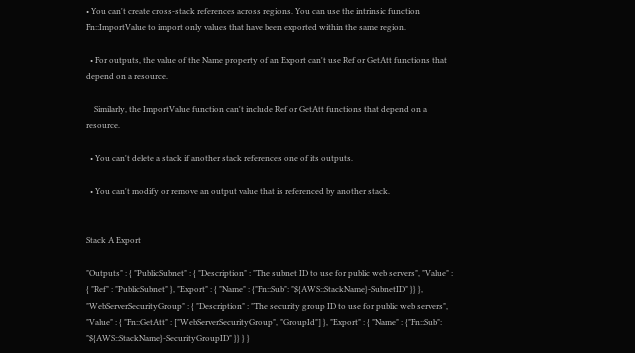• You can't create cross-stack references across regions. You can use the intrinsic function Fn::ImportValue to import only values that have been exported within the same region.

  • For outputs, the value of the Name property of an Export can't use Ref or GetAtt functions that depend on a resource.

    Similarly, the ImportValue function can't include Ref or GetAtt functions that depend on a resource.

  • You can't delete a stack if another stack references one of its outputs.

  • You can't modify or remove an output value that is referenced by another stack.


Stack A Export

"Outputs" : { "PublicSubnet" : { "Description" : "The subnet ID to use for public web servers", "Value" : { "Ref" : "PublicSubnet" }, "Export" : { "Name" : {"Fn::Sub": "${AWS::StackName}-SubnetID" }} }, "WebServerSecurityGroup" : { "Description" : "The security group ID to use for public web servers", "Value" : { "Fn::GetAtt" : ["WebServerSecurityGroup", "GroupId"] }, "Export" : { "Name" : {"Fn::Sub": "${AWS::StackName}-SecurityGroupID" }} } }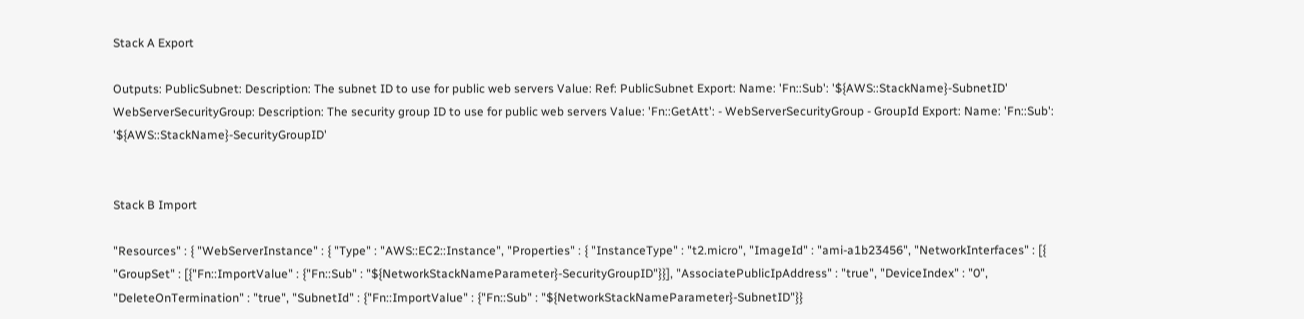Stack A Export

Outputs: PublicSubnet: Description: The subnet ID to use for public web servers Value: Ref: PublicSubnet Export: Name: 'Fn::Sub': '${AWS::StackName}-SubnetID' WebServerSecurityGroup: Description: The security group ID to use for public web servers Value: 'Fn::GetAtt': - WebServerSecurityGroup - GroupId Export: Name: 'Fn::Sub': '${AWS::StackName}-SecurityGroupID'


Stack B Import

"Resources" : { "WebServerInstance" : { "Type" : "AWS::EC2::Instance", "Properties" : { "InstanceType" : "t2.micro", "ImageId" : "ami-a1b23456", "NetworkInterfaces" : [{ "GroupSet" : [{"Fn::ImportValue" : {"Fn::Sub" : "${NetworkStackNameParameter}-SecurityGroupID"}}], "AssociatePublicIpAddress" : "true", "DeviceIndex" : "0", "DeleteOnTermination" : "true", "SubnetId" : {"Fn::ImportValue" : {"Fn::Sub" : "${NetworkStackNameParameter}-SubnetID"}}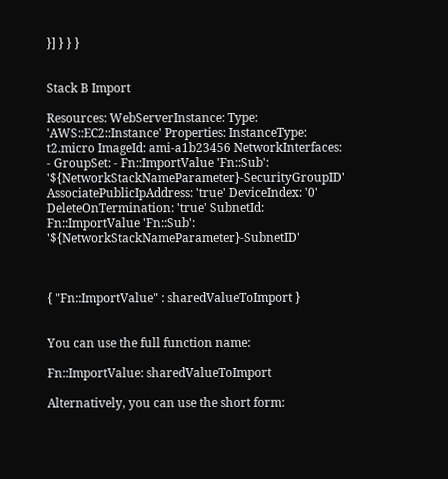}] } } }


Stack B Import

Resources: WebServerInstance: Type: 'AWS::EC2::Instance' Properties: InstanceType: t2.micro ImageId: ami-a1b23456 NetworkInterfaces: - GroupSet: - Fn::ImportValue 'Fn::Sub': '${NetworkStackNameParameter}-SecurityGroupID' AssociatePublicIpAddress: 'true' DeviceIndex: '0' DeleteOnTermination: 'true' SubnetId: Fn::ImportValue 'Fn::Sub': '${NetworkStackNameParameter}-SubnetID'



{ "Fn::ImportValue" : sharedValueToImport }


You can use the full function name:

Fn::ImportValue: sharedValueToImport

Alternatively, you can use the short form: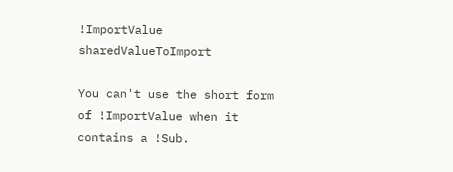!ImportValue sharedValueToImport

You can't use the short form of !ImportValue when it contains a !Sub.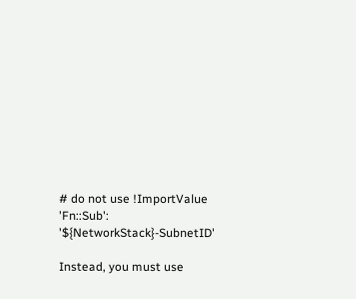# do not use !ImportValue 'Fn::Sub': '${NetworkStack}-SubnetID'

Instead, you must use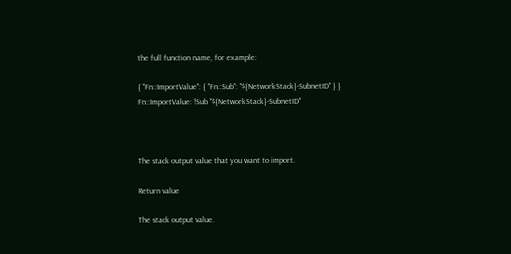the full function name, for example:

{ "Fn::ImportValue": { "Fn::Sub": "${NetworkStack}-SubnetID" } }
Fn::ImportValue: !Sub "${NetworkStack}-SubnetID"



The stack output value that you want to import.

Return value

The stack output value.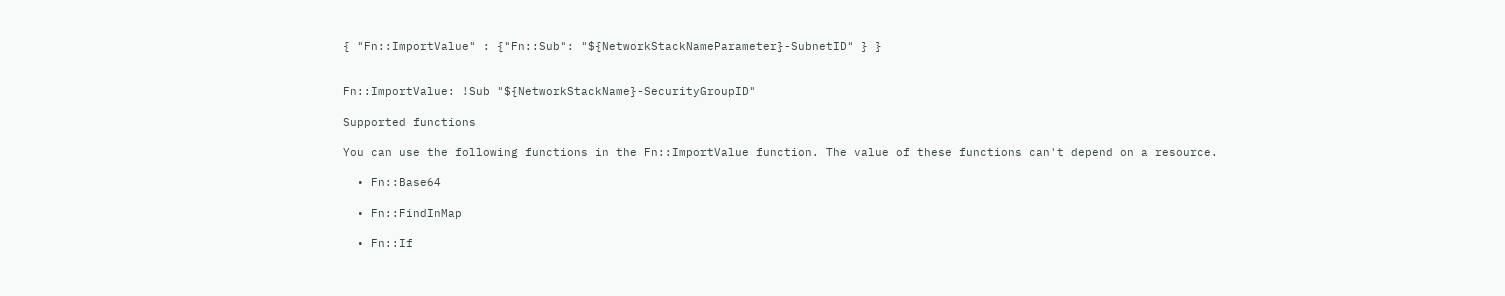{ "Fn::ImportValue" : {"Fn::Sub": "${NetworkStackNameParameter}-SubnetID" } }


Fn::ImportValue: !Sub "${NetworkStackName}-SecurityGroupID"

Supported functions

You can use the following functions in the Fn::ImportValue function. The value of these functions can't depend on a resource.

  • Fn::Base64

  • Fn::FindInMap

  • Fn::If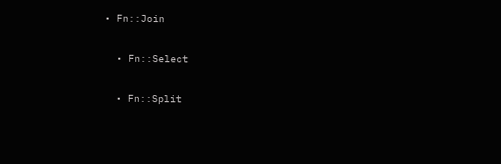• Fn::Join

  • Fn::Select

  • Fn::Split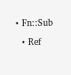• Fn::Sub

  • Ref